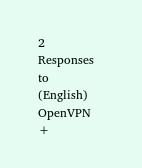2 Responses to (English) OpenVPN +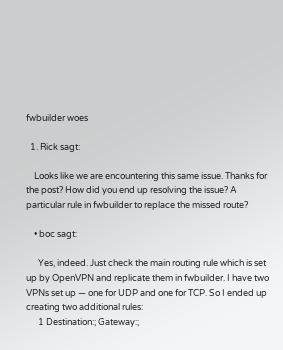fwbuilder woes

  1. Rick sagt:

    Looks like we are encountering this same issue. Thanks for the post? How did you end up resolving the issue? A particular rule in fwbuilder to replace the missed route?

    • boc sagt:

      Yes, indeed. Just check the main routing rule which is set up by OpenVPN and replicate them in fwbuilder. I have two VPNs set up — one for UDP and one for TCP. So I ended up creating two additional rules:
      1 Destination:; Gateway:;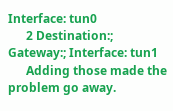Interface: tun0
      2 Destination:; Gateway:; Interface: tun1
      Adding those made the problem go away.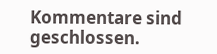Kommentare sind geschlossen.